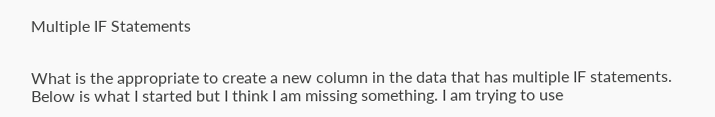Multiple IF Statements


What is the appropriate to create a new column in the data that has multiple IF statements. Below is what I started but I think I am missing something. I am trying to use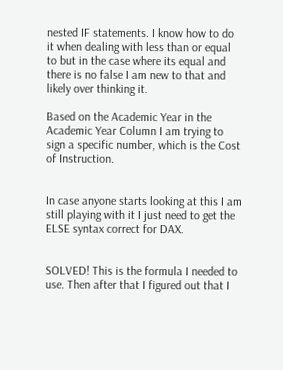nested IF statements. I know how to do it when dealing with less than or equal to but in the case where its equal and there is no false I am new to that and likely over thinking it.

Based on the Academic Year in the Academic Year Column I am trying to sign a specific number, which is the Cost of Instruction.


In case anyone starts looking at this I am still playing with it I just need to get the ELSE syntax correct for DAX.


SOLVED! This is the formula I needed to use. Then after that I figured out that I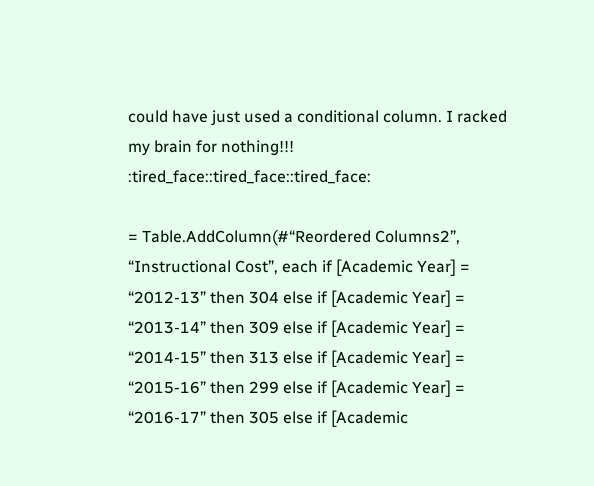could have just used a conditional column. I racked my brain for nothing!!! :tired_face::tired_face::tired_face:

= Table.AddColumn(#“Reordered Columns2”, “Instructional Cost”, each if [Academic Year] = “2012-13” then 304 else if [Academic Year] = “2013-14” then 309 else if [Academic Year] = “2014-15” then 313 else if [Academic Year] = “2015-16” then 299 else if [Academic Year] = “2016-17” then 305 else if [Academic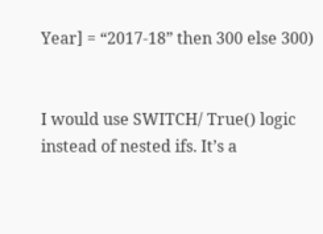Year] = “2017-18” then 300 else 300)


I would use SWITCH/ True() logic instead of nested ifs. It’s a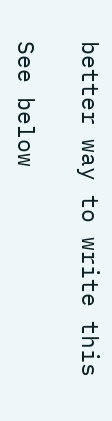better way to write this

See below